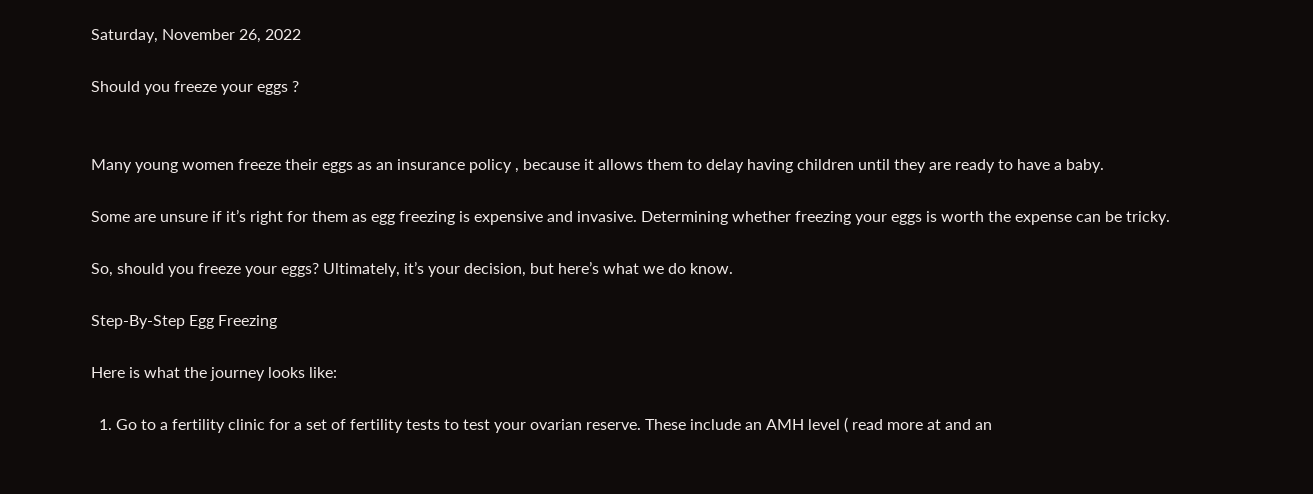Saturday, November 26, 2022

Should you freeze your eggs ?


Many young women freeze their eggs as an insurance policy , because it allows them to delay having children until they are ready to have a baby.

Some are unsure if it’s right for them as egg freezing is expensive and invasive. Determining whether freezing your eggs is worth the expense can be tricky.

So, should you freeze your eggs? Ultimately, it’s your decision, but here’s what we do know.

Step-By-Step Egg Freezing

Here is what the journey looks like:

  1. Go to a fertility clinic for a set of fertility tests to test your ovarian reserve. These include an AMH level ( read more at and an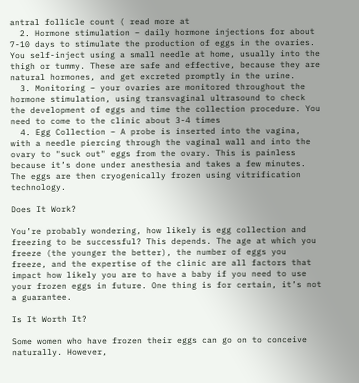antral follicle count ( read more at
  2. Hormone stimulation – daily hormone injections for about 7-10 days to stimulate the production of eggs in the ovaries. You self-inject using a small needle at home, usually into the thigh or tummy. These are safe and effective, because they are natural hormones, and get excreted promptly in the urine.
  3. Monitoring – your ovaries are monitored throughout the hormone stimulation, using transvaginal ultrasound to check the development of eggs and time the collection procedure. You need to come to the clinic about 3-4 times
  4. Egg Collection – A probe is inserted into the vagina, with a needle piercing through the vaginal wall and into the ovary to "suck out" eggs from the ovary. This is painless because it’s done under anesthesia and takes a few minutes. The eggs are then cryogenically frozen using vitrification technology.

Does It Work?

You’re probably wondering, how likely is egg collection and freezing to be successful? This depends. The age at which you freeze (the younger the better), the number of eggs you freeze, and the expertise of the clinic are all factors that impact how likely you are to have a baby if you need to use your frozen eggs in future. One thing is for certain, it’s not a guarantee.

Is It Worth It?

Some women who have frozen their eggs can go on to conceive naturally. However,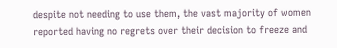despite not needing to use them, the vast majority of women reported having no regrets over their decision to freeze and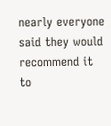nearly everyone said they would recommend it to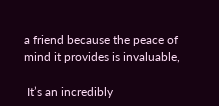a friend because the peace of mind it provides is invaluable,

 It’s an incredibly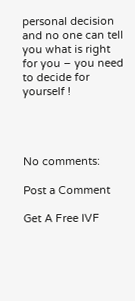personal decision and no one can tell you what is right for you – you need to decide for yourself !




No comments:

Post a Comment

Get A Free IVF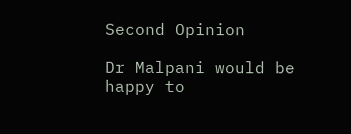Second Opinion

Dr Malpani would be happy to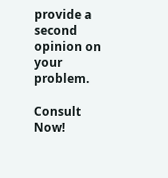provide a second opinion on your problem.

Consult Now!